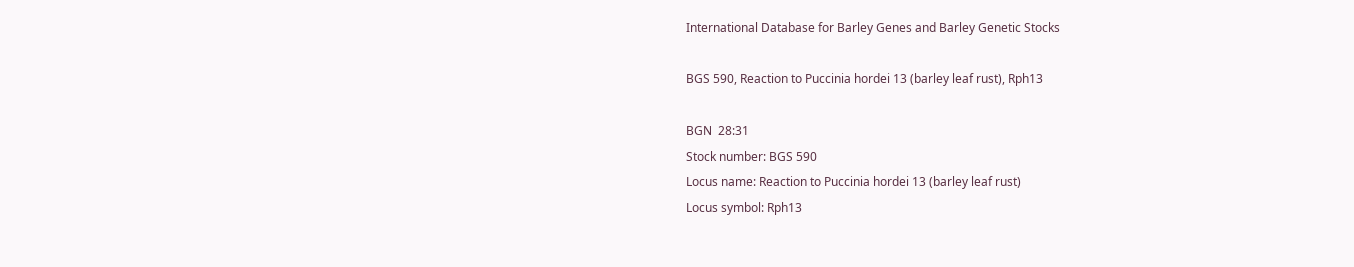International Database for Barley Genes and Barley Genetic Stocks

BGS 590, Reaction to Puccinia hordei 13 (barley leaf rust), Rph13

BGN  28:31
Stock number: BGS 590
Locus name: Reaction to Puccinia hordei 13 (barley leaf rust)
Locus symbol: Rph13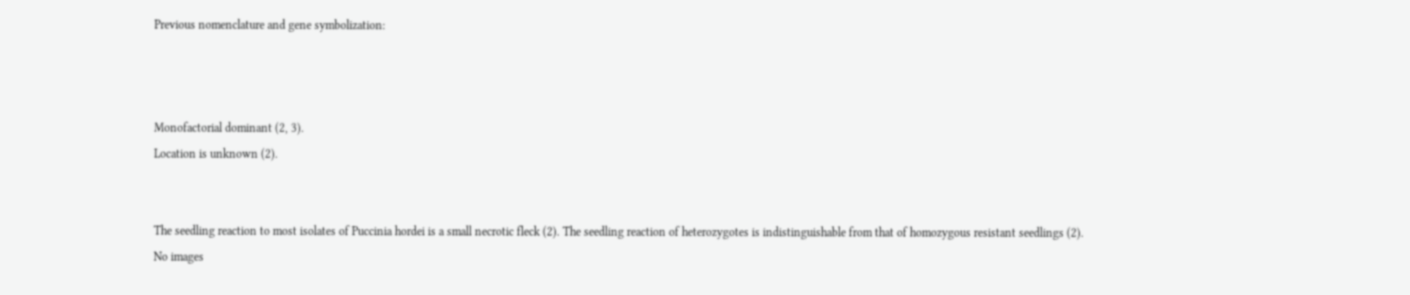Previous nomenclature and gene symbolization:



Monofactorial dominant (2, 3).
Location is unknown (2).


The seedling reaction to most isolates of Puccinia hordei is a small necrotic fleck (2). The seedling reaction of heterozygotes is indistinguishable from that of homozygous resistant seedlings (2).
No images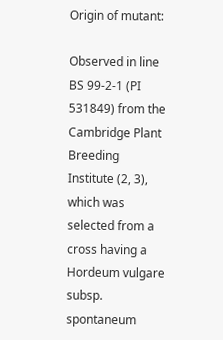Origin of mutant:

Observed in line BS 99-2-1 (PI 531849) from the Cambridge Plant Breeding Institute (2, 3), which was selected from a cross having a Hordeum vulgare subsp. spontaneum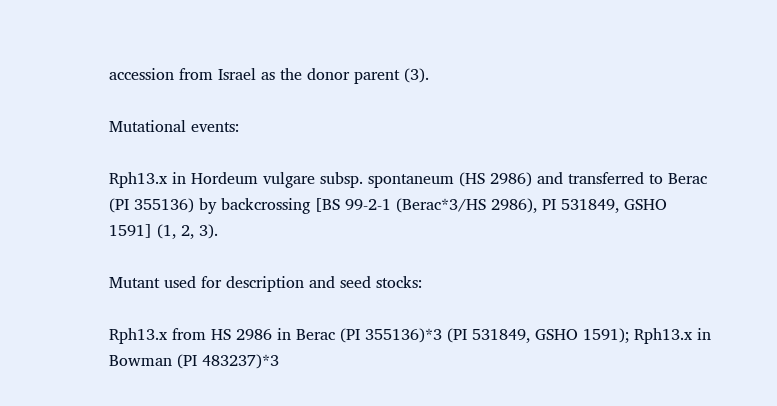accession from Israel as the donor parent (3).

Mutational events:

Rph13.x in Hordeum vulgare subsp. spontaneum (HS 2986) and transferred to Berac (PI 355136) by backcrossing [BS 99-2-1 (Berac*3/HS 2986), PI 531849, GSHO 1591] (1, 2, 3).

Mutant used for description and seed stocks:

Rph13.x from HS 2986 in Berac (PI 355136)*3 (PI 531849, GSHO 1591); Rph13.x in Bowman (PI 483237)*3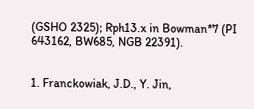(GSHO 2325); Rph13.x in Bowman*7 (PI 643162, BW685, NGB 22391).


1. Franckowiak, J.D., Y. Jin,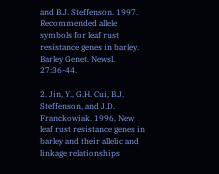and B.J. Steffenson. 1997. Recommended allele symbols for leaf rust resistance genes in barley. Barley Genet. Newsl. 27:36-44.

2. Jin, Y., G.H. Cui, B.J. Steffenson, and J.D. Franckowiak. 1996. New leaf rust resistance genes in barley and their allelic and linkage relationships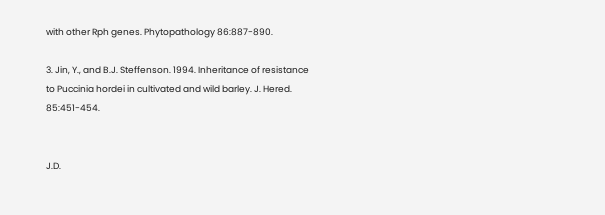with other Rph genes. Phytopathology 86:887-890.

3. Jin, Y., and B.J. Steffenson. 1994. Inheritance of resistance to Puccinia hordei in cultivated and wild barley. J. Hered. 85:451-454.


J.D.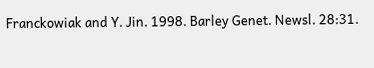Franckowiak and Y. Jin. 1998. Barley Genet. Newsl. 28:31.